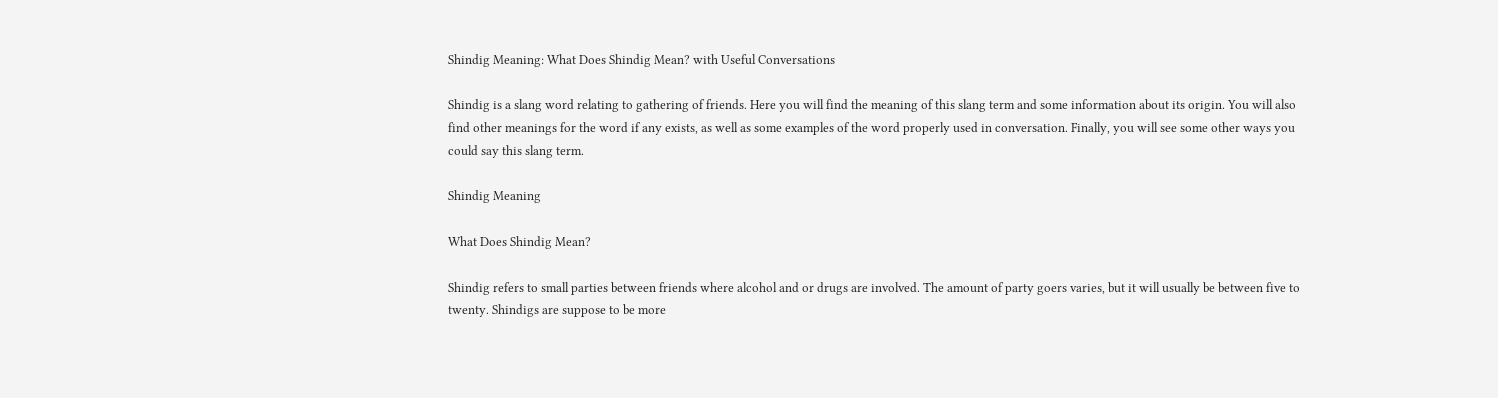Shindig Meaning: What Does Shindig Mean? with Useful Conversations

Shindig is a slang word relating to gathering of friends. Here you will find the meaning of this slang term and some information about its origin. You will also find other meanings for the word if any exists, as well as some examples of the word properly used in conversation. Finally, you will see some other ways you could say this slang term.

Shindig Meaning

What Does Shindig Mean?

Shindig refers to small parties between friends where alcohol and or drugs are involved. The amount of party goers varies, but it will usually be between five to twenty. Shindigs are suppose to be more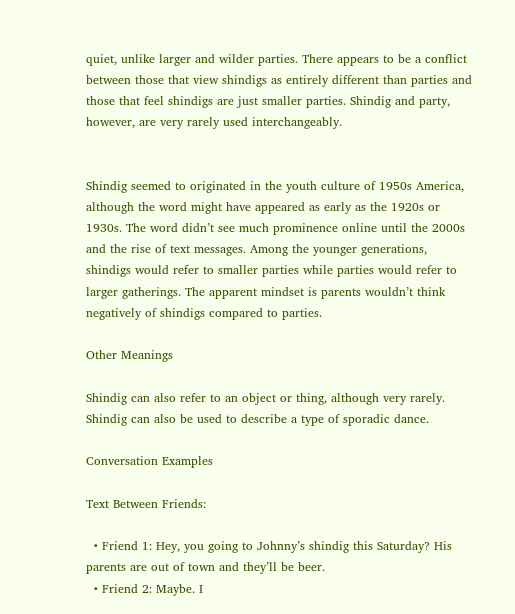quiet, unlike larger and wilder parties. There appears to be a conflict between those that view shindigs as entirely different than parties and those that feel shindigs are just smaller parties. Shindig and party, however, are very rarely used interchangeably.


Shindig seemed to originated in the youth culture of 1950s America, although the word might have appeared as early as the 1920s or 1930s. The word didn’t see much prominence online until the 2000s and the rise of text messages. Among the younger generations, shindigs would refer to smaller parties while parties would refer to larger gatherings. The apparent mindset is parents wouldn’t think negatively of shindigs compared to parties.

Other Meanings

Shindig can also refer to an object or thing, although very rarely. Shindig can also be used to describe a type of sporadic dance.

Conversation Examples

Text Between Friends:

  • Friend 1: Hey, you going to Johnny’s shindig this Saturday? His parents are out of town and they’ll be beer.
  • Friend 2: Maybe. I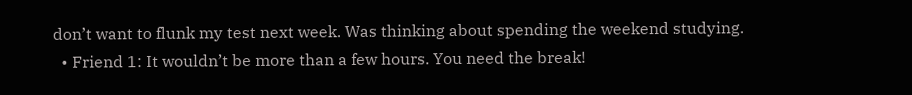don’t want to flunk my test next week. Was thinking about spending the weekend studying.
  • Friend 1: It wouldn’t be more than a few hours. You need the break!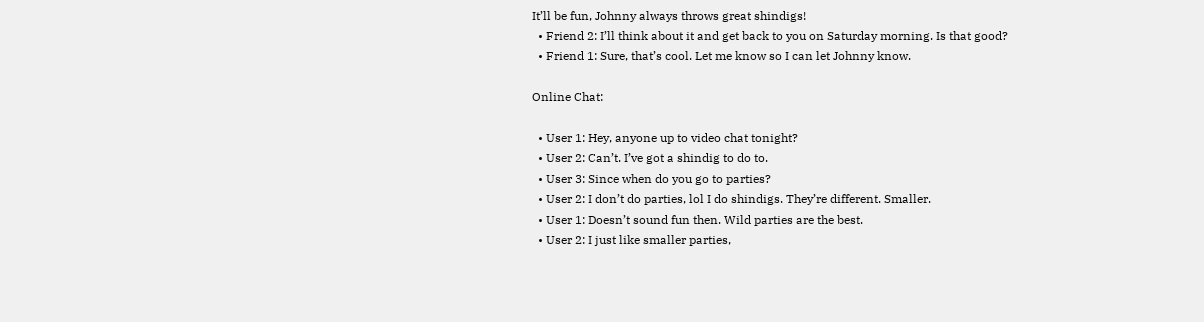It’ll be fun, Johnny always throws great shindigs!
  • Friend 2: I’ll think about it and get back to you on Saturday morning. Is that good?
  • Friend 1: Sure, that’s cool. Let me know so I can let Johnny know.

Online Chat:

  • User 1: Hey, anyone up to video chat tonight?
  • User 2: Can’t. I’ve got a shindig to do to.
  • User 3: Since when do you go to parties?
  • User 2: I don’t do parties, lol I do shindigs. They’re different. Smaller.
  • User 1: Doesn’t sound fun then. Wild parties are the best.
  • User 2: I just like smaller parties,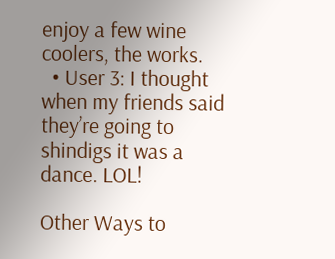enjoy a few wine coolers, the works.
  • User 3: I thought when my friends said they’re going to shindigs it was a dance. LOL!

Other Ways to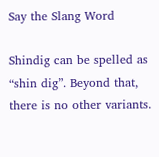Say the Slang Word

Shindig can be spelled as “shin dig”. Beyond that, there is no other variants.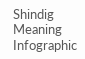Shindig Meaning Infographic